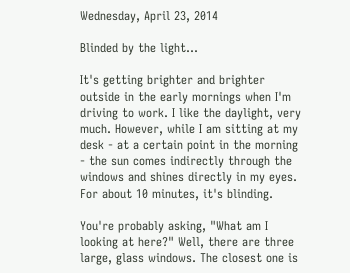Wednesday, April 23, 2014

Blinded by the light...

It's getting brighter and brighter outside in the early mornings when I'm driving to work. I like the daylight, very much. However, while I am sitting at my desk - at a certain point in the morning - the sun comes indirectly through the windows and shines directly in my eyes. For about 10 minutes, it's blinding.

You're probably asking, "What am I looking at here?" Well, there are three large, glass windows. The closest one is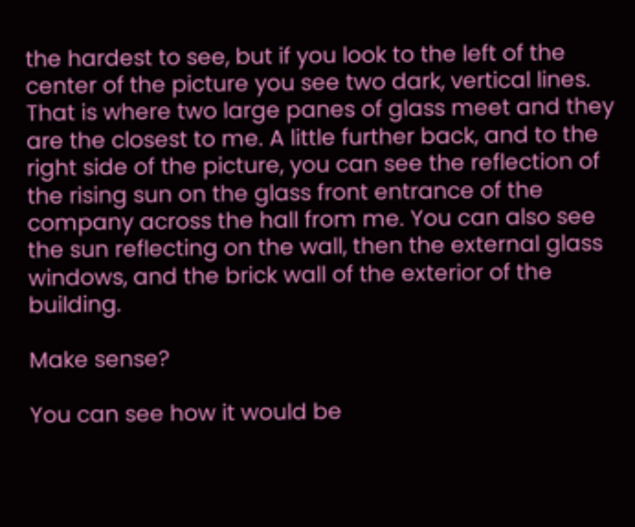the hardest to see, but if you look to the left of the center of the picture you see two dark, vertical lines. That is where two large panes of glass meet and they are the closest to me. A little further back, and to the right side of the picture, you can see the reflection of the rising sun on the glass front entrance of the company across the hall from me. You can also see the sun reflecting on the wall, then the external glass windows, and the brick wall of the exterior of the building.

Make sense?

You can see how it would be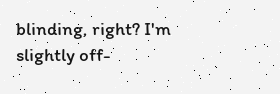blinding, right? I'm slightly off-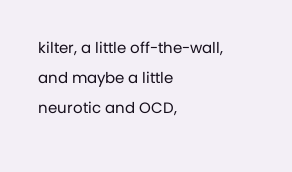kilter, a little off-the-wall, and maybe a little neurotic and OCD,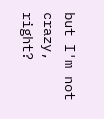but I'm not crazy, right?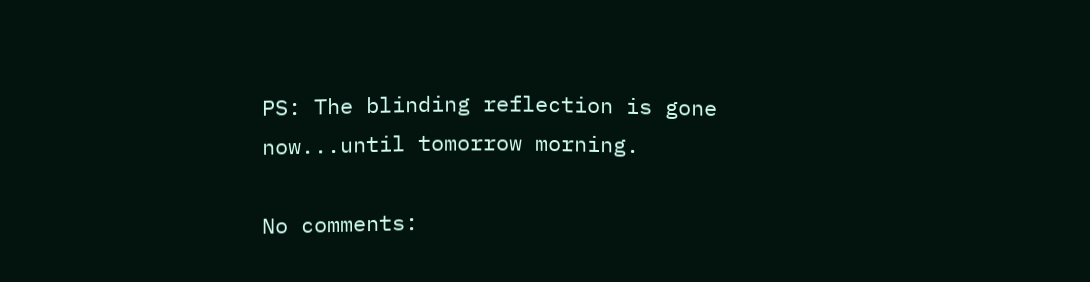PS: The blinding reflection is gone now...until tomorrow morning.

No comments: